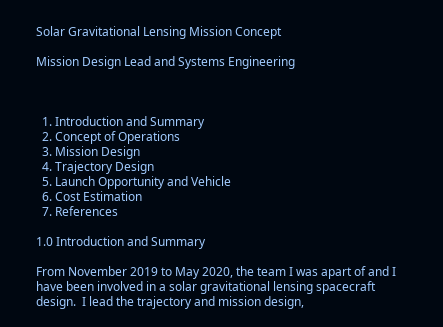Solar Gravitational Lensing Mission Concept

Mission Design Lead and Systems Engineering



  1. Introduction and Summary
  2. Concept of Operations
  3. Mission Design
  4. Trajectory Design
  5. Launch Opportunity and Vehicle
  6. Cost Estimation
  7. References

1.0 Introduction and Summary

From November 2019 to May 2020, the team I was apart of and I have been involved in a solar gravitational lensing spacecraft design.  I lead the trajectory and mission design,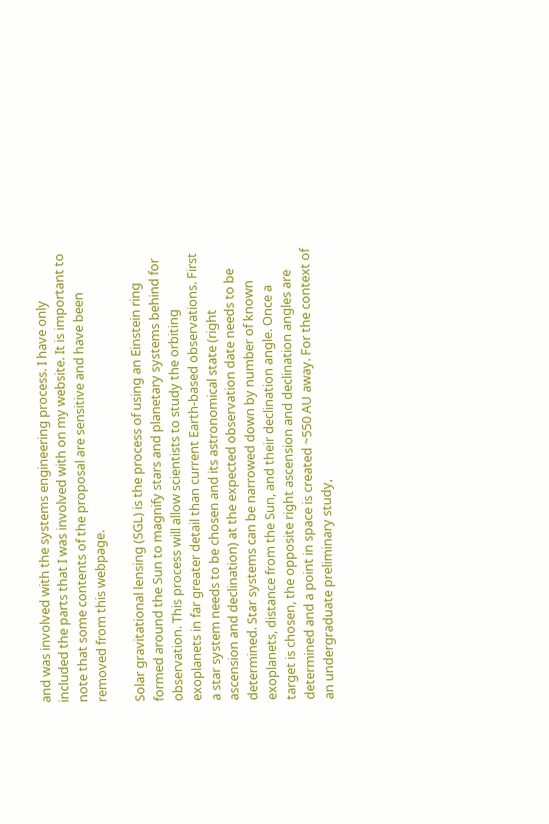and was involved with the systems engineering process. I have only included the parts that I was involved with on my website. It is important to note that some contents of the proposal are sensitive and have been removed from this webpage.

Solar gravitational lensing (SGL) is the process of using an Einstein ring formed around the Sun to magnify stars and planetary systems behind for observation. This process will allow scientists to study the orbiting exoplanets in far greater detail than current Earth-based observations. First a star system needs to be chosen and its astronomical state (right ascension and declination) at the expected observation date needs to be determined. Star systems can be narrowed down by number of known exoplanets, distance from the Sun, and their declination angle. Once a target is chosen, the opposite right ascension and declination angles are determined and a point in space is created ~550 AU away. For the context of an undergraduate preliminary study,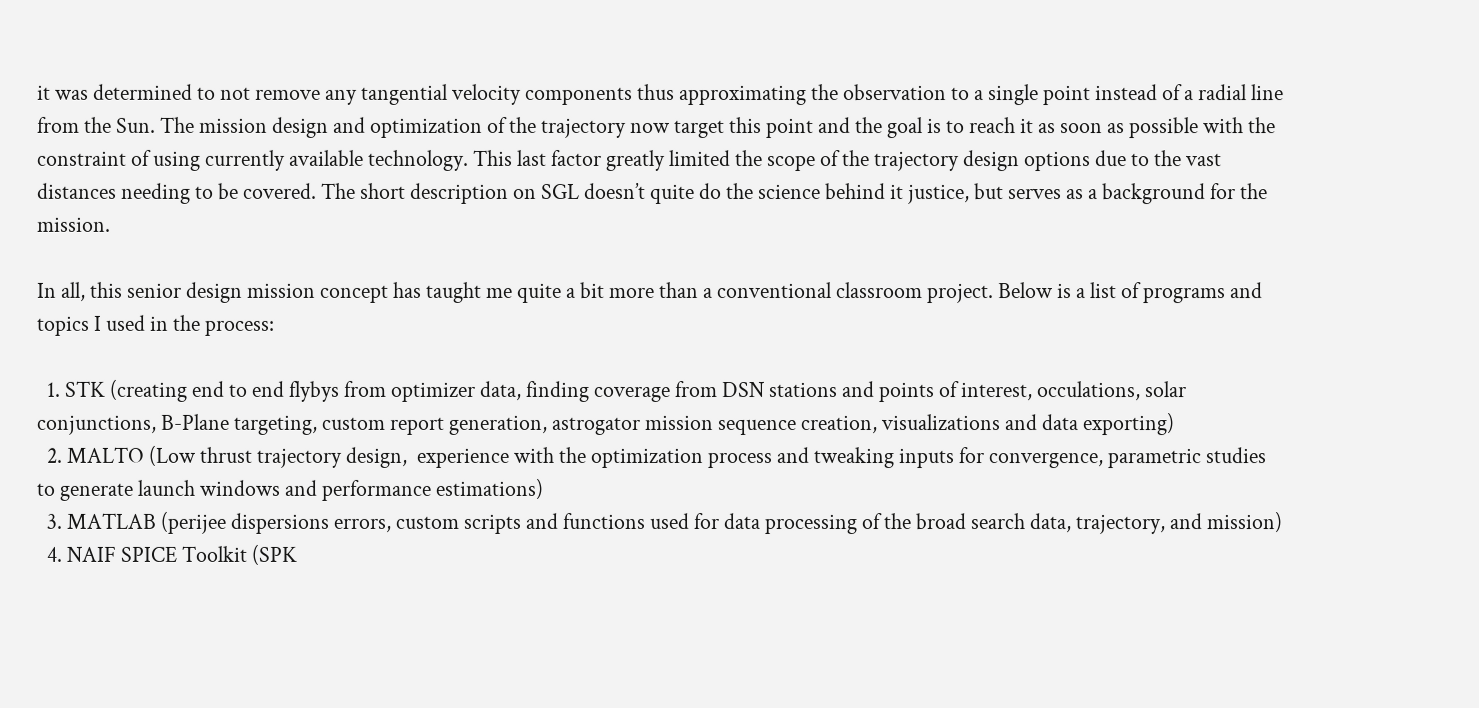it was determined to not remove any tangential velocity components thus approximating the observation to a single point instead of a radial line from the Sun. The mission design and optimization of the trajectory now target this point and the goal is to reach it as soon as possible with the constraint of using currently available technology. This last factor greatly limited the scope of the trajectory design options due to the vast distances needing to be covered. The short description on SGL doesn’t quite do the science behind it justice, but serves as a background for the mission.

In all, this senior design mission concept has taught me quite a bit more than a conventional classroom project. Below is a list of programs and topics I used in the process:

  1. STK (creating end to end flybys from optimizer data, finding coverage from DSN stations and points of interest, occulations, solar conjunctions, B-Plane targeting, custom report generation, astrogator mission sequence creation, visualizations and data exporting)
  2. MALTO (Low thrust trajectory design,  experience with the optimization process and tweaking inputs for convergence, parametric studies to generate launch windows and performance estimations)
  3. MATLAB (perijee dispersions errors, custom scripts and functions used for data processing of the broad search data, trajectory, and mission)
  4. NAIF SPICE Toolkit (SPK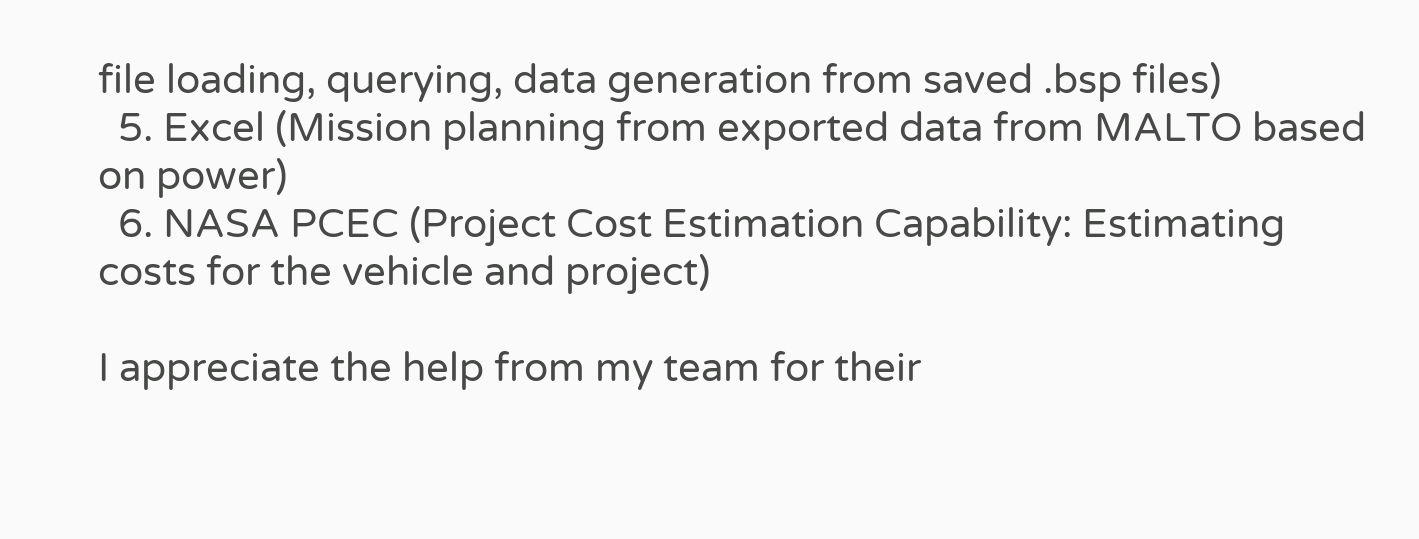file loading, querying, data generation from saved .bsp files)
  5. Excel (Mission planning from exported data from MALTO based on power)
  6. NASA PCEC (Project Cost Estimation Capability: Estimating costs for the vehicle and project)

I appreciate the help from my team for their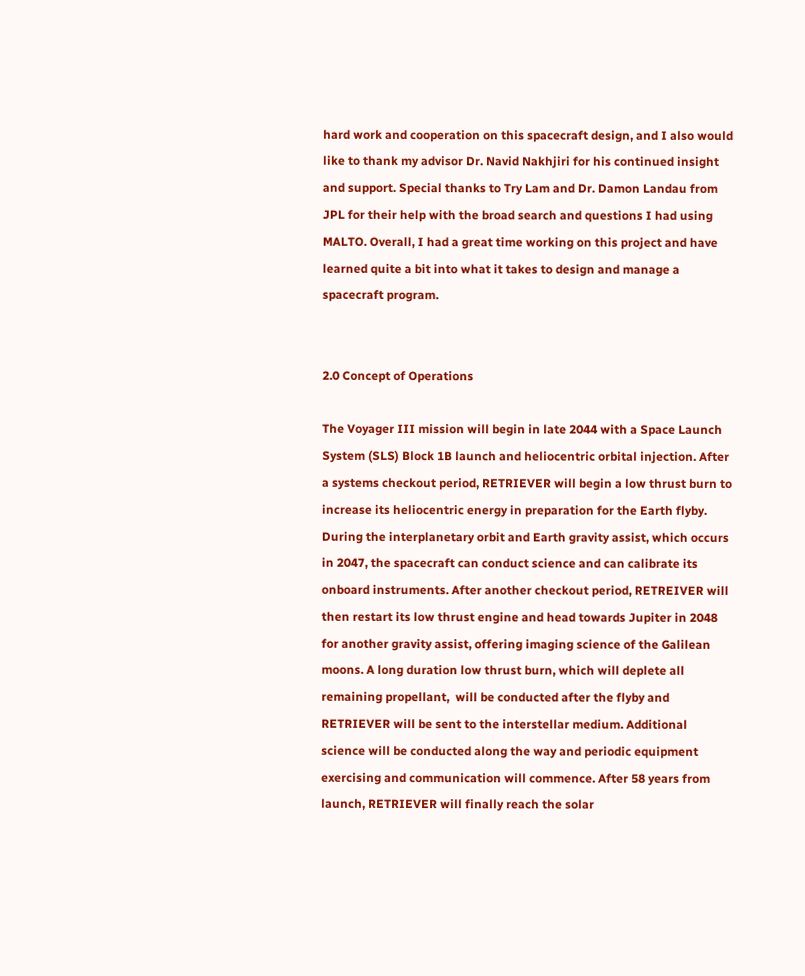hard work and cooperation on this spacecraft design, and I also would like to thank my advisor Dr. Navid Nakhjiri for his continued insight and support. Special thanks to Try Lam and Dr. Damon Landau from JPL for their help with the broad search and questions I had using MALTO. Overall, I had a great time working on this project and have learned quite a bit into what it takes to design and manage a spacecraft program.


2.0 Concept of Operations

The Voyager III mission will begin in late 2044 with a Space Launch System (SLS) Block 1B launch and heliocentric orbital injection. After a systems checkout period, RETRIEVER will begin a low thrust burn to increase its heliocentric energy in preparation for the Earth flyby. During the interplanetary orbit and Earth gravity assist, which occurs in 2047, the spacecraft can conduct science and can calibrate its onboard instruments. After another checkout period, RETREIVER will then restart its low thrust engine and head towards Jupiter in 2048 for another gravity assist, offering imaging science of the Galilean moons. A long duration low thrust burn, which will deplete all remaining propellant,  will be conducted after the flyby and RETRIEVER will be sent to the interstellar medium. Additional science will be conducted along the way and periodic equipment exercising and communication will commence. After 58 years from launch, RETRIEVER will finally reach the solar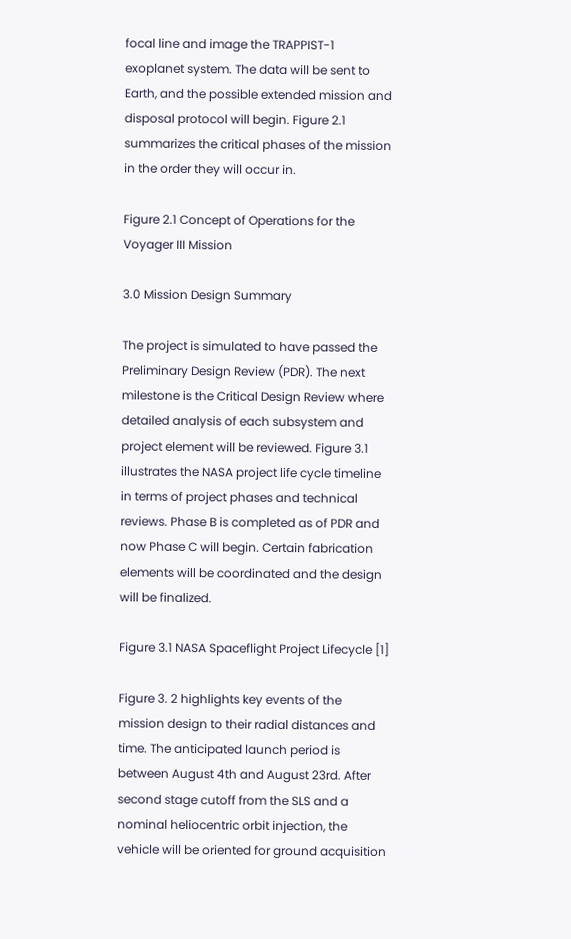focal line and image the TRAPPIST-1 exoplanet system. The data will be sent to Earth, and the possible extended mission and disposal protocol will begin. Figure 2.1 summarizes the critical phases of the mission in the order they will occur in.

Figure 2.1 Concept of Operations for the Voyager III Mission

3.0 Mission Design Summary

The project is simulated to have passed the Preliminary Design Review (PDR). The next milestone is the Critical Design Review where detailed analysis of each subsystem and project element will be reviewed. Figure 3.1 illustrates the NASA project life cycle timeline in terms of project phases and technical reviews. Phase B is completed as of PDR and now Phase C will begin. Certain fabrication elements will be coordinated and the design will be finalized.

Figure 3.1 NASA Spaceflight Project Lifecycle [1]

Figure 3. 2 highlights key events of the mission design to their radial distances and time. The anticipated launch period is between August 4th and August 23rd. After second stage cutoff from the SLS and a nominal heliocentric orbit injection, the vehicle will be oriented for ground acquisition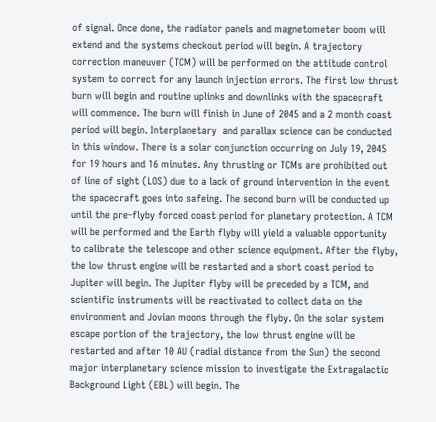of signal. Once done, the radiator panels and magnetometer boom will extend and the systems checkout period will begin. A trajectory correction maneuver (TCM) will be performed on the attitude control system to correct for any launch injection errors. The first low thrust burn will begin and routine uplinks and downlinks with the spacecraft will commence. The burn will finish in June of 2045 and a 2 month coast period will begin. Interplanetary  and parallax science can be conducted in this window. There is a solar conjunction occurring on July 19, 2045 for 19 hours and 16 minutes. Any thrusting or TCMs are prohibited out of line of sight (LOS) due to a lack of ground intervention in the event the spacecraft goes into safeing. The second burn will be conducted up until the pre-flyby forced coast period for planetary protection. A TCM will be performed and the Earth flyby will yield a valuable opportunity to calibrate the telescope and other science equipment. After the flyby, the low thrust engine will be restarted and a short coast period to Jupiter will begin. The Jupiter flyby will be preceded by a TCM, and scientific instruments will be reactivated to collect data on the environment and Jovian moons through the flyby. On the solar system escape portion of the trajectory, the low thrust engine will be restarted and after 10 AU (radial distance from the Sun) the second major interplanetary science mission to investigate the Extragalactic Background Light (EBL) will begin. The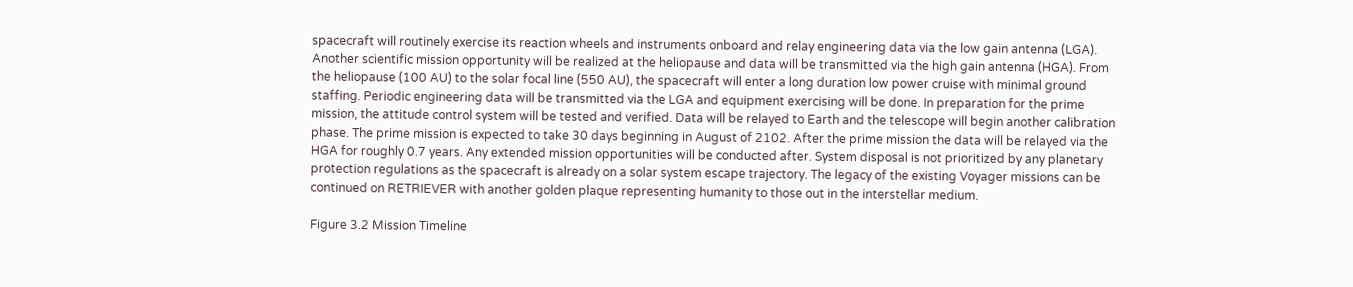spacecraft will routinely exercise its reaction wheels and instruments onboard and relay engineering data via the low gain antenna (LGA). Another scientific mission opportunity will be realized at the heliopause and data will be transmitted via the high gain antenna (HGA). From the heliopause (100 AU) to the solar focal line (550 AU), the spacecraft will enter a long duration low power cruise with minimal ground staffing. Periodic engineering data will be transmitted via the LGA and equipment exercising will be done. In preparation for the prime mission, the attitude control system will be tested and verified. Data will be relayed to Earth and the telescope will begin another calibration phase. The prime mission is expected to take 30 days beginning in August of 2102. After the prime mission the data will be relayed via the HGA for roughly 0.7 years. Any extended mission opportunities will be conducted after. System disposal is not prioritized by any planetary protection regulations as the spacecraft is already on a solar system escape trajectory. The legacy of the existing Voyager missions can be continued on RETRIEVER with another golden plaque representing humanity to those out in the interstellar medium.

Figure 3.2 Mission Timeline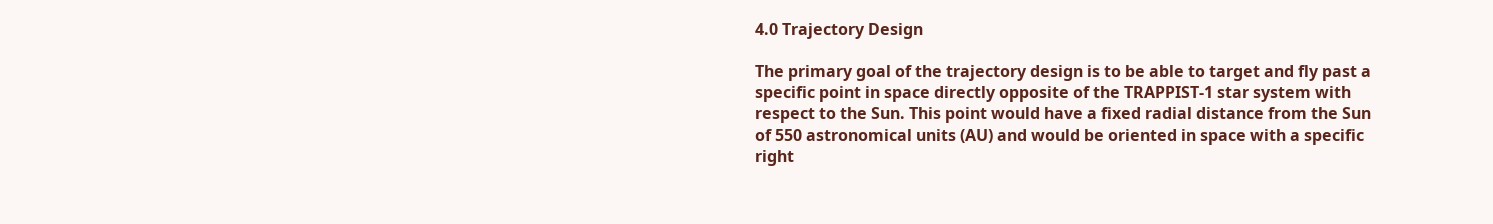4.0 Trajectory Design

The primary goal of the trajectory design is to be able to target and fly past a specific point in space directly opposite of the TRAPPIST-1 star system with respect to the Sun. This point would have a fixed radial distance from the Sun of 550 astronomical units (AU) and would be oriented in space with a specific right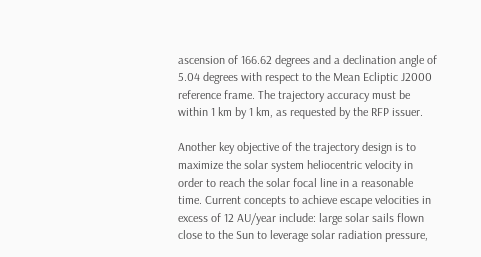ascension of 166.62 degrees and a declination angle of 5.04 degrees with respect to the Mean Ecliptic J2000 reference frame. The trajectory accuracy must be within 1 km by 1 km, as requested by the RFP issuer.

Another key objective of the trajectory design is to maximize the solar system heliocentric velocity in order to reach the solar focal line in a reasonable time. Current concepts to achieve escape velocities in excess of 12 AU/year include: large solar sails flown close to the Sun to leverage solar radiation pressure,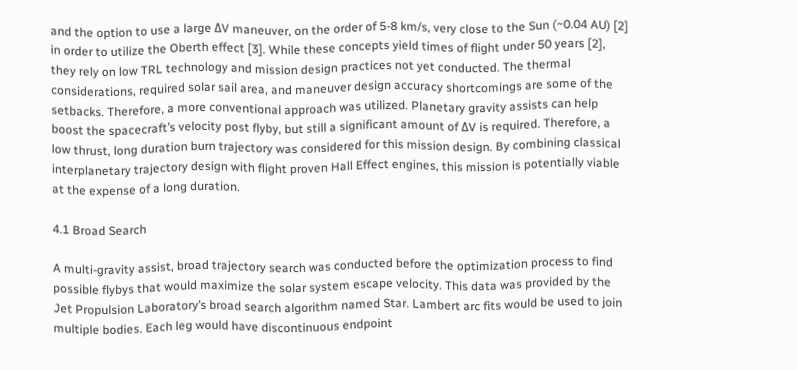and the option to use a large ΔV maneuver, on the order of 5-8 km/s, very close to the Sun (~0.04 AU) [2] in order to utilize the Oberth effect [3]. While these concepts yield times of flight under 50 years [2], they rely on low TRL technology and mission design practices not yet conducted. The thermal considerations, required solar sail area, and maneuver design accuracy shortcomings are some of the setbacks. Therefore, a more conventional approach was utilized. Planetary gravity assists can help boost the spacecraft’s velocity post flyby, but still a significant amount of ΔV is required. Therefore, a low thrust, long duration burn trajectory was considered for this mission design. By combining classical interplanetary trajectory design with flight proven Hall Effect engines, this mission is potentially viable at the expense of a long duration.

4.1 Broad Search

A multi-gravity assist, broad trajectory search was conducted before the optimization process to find possible flybys that would maximize the solar system escape velocity. This data was provided by the Jet Propulsion Laboratory’s broad search algorithm named Star. Lambert arc fits would be used to join multiple bodies. Each leg would have discontinuous endpoint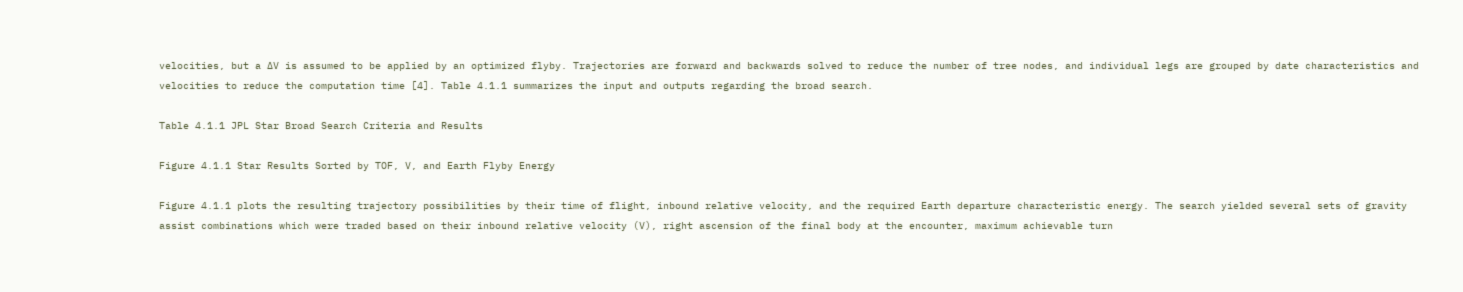velocities, but a ∆V is assumed to be applied by an optimized flyby. Trajectories are forward and backwards solved to reduce the number of tree nodes, and individual legs are grouped by date characteristics and velocities to reduce the computation time [4]. Table 4.1.1 summarizes the input and outputs regarding the broad search.

Table 4.1.1 JPL Star Broad Search Criteria and Results

Figure 4.1.1 Star Results Sorted by TOF, V, and Earth Flyby Energy

Figure 4.1.1 plots the resulting trajectory possibilities by their time of flight, inbound relative velocity, and the required Earth departure characteristic energy. The search yielded several sets of gravity assist combinations which were traded based on their inbound relative velocity (V), right ascension of the final body at the encounter, maximum achievable turn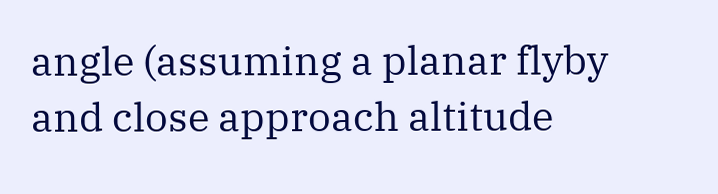angle (assuming a planar flyby and close approach altitude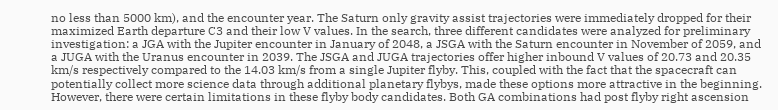no less than 5000 km), and the encounter year. The Saturn only gravity assist trajectories were immediately dropped for their maximized Earth departure C3 and their low V values. In the search, three different candidates were analyzed for preliminary investigation: a JGA with the Jupiter encounter in January of 2048, a JSGA with the Saturn encounter in November of 2059, and a JUGA with the Uranus encounter in 2039. The JSGA and JUGA trajectories offer higher inbound V values of 20.73 and 20.35 km/s respectively compared to the 14.03 km/s from a single Jupiter flyby. This, coupled with the fact that the spacecraft can potentially collect more science data through additional planetary flybys, made these options more attractive in the beginning. However, there were certain limitations in these flyby body candidates. Both GA combinations had post flyby right ascension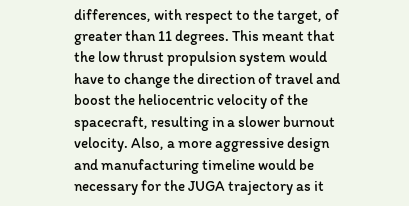differences, with respect to the target, of greater than 11 degrees. This meant that the low thrust propulsion system would have to change the direction of travel and boost the heliocentric velocity of the spacecraft, resulting in a slower burnout velocity. Also, a more aggressive design and manufacturing timeline would be necessary for the JUGA trajectory as it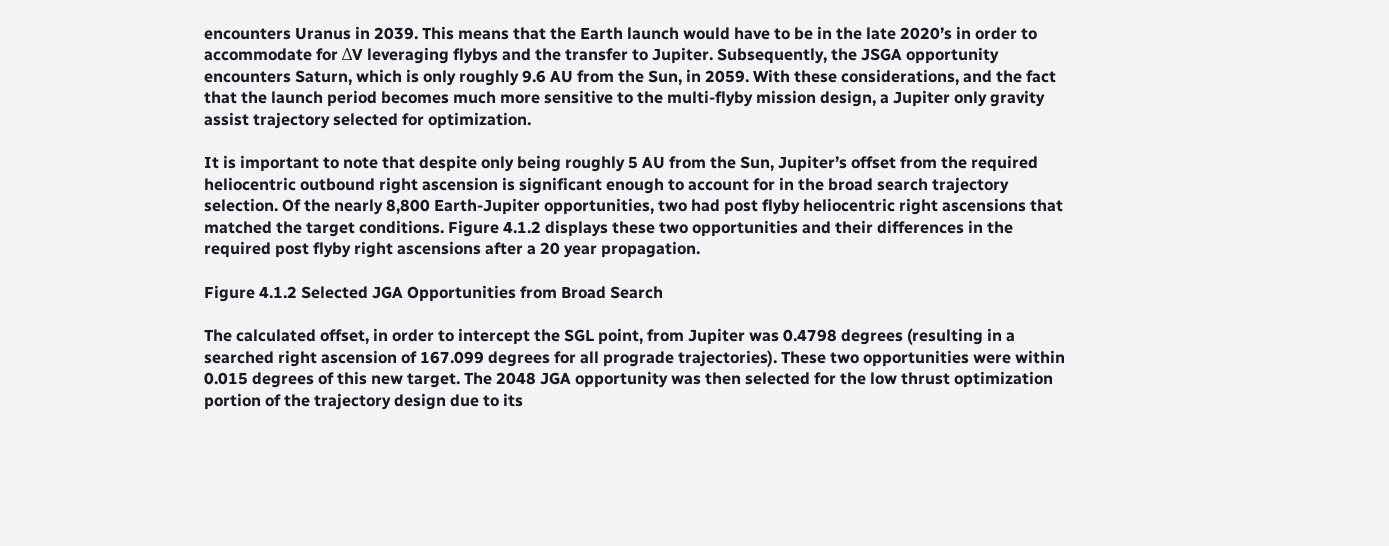encounters Uranus in 2039. This means that the Earth launch would have to be in the late 2020’s in order to accommodate for ΔV leveraging flybys and the transfer to Jupiter. Subsequently, the JSGA opportunity encounters Saturn, which is only roughly 9.6 AU from the Sun, in 2059. With these considerations, and the fact that the launch period becomes much more sensitive to the multi-flyby mission design, a Jupiter only gravity assist trajectory selected for optimization.

It is important to note that despite only being roughly 5 AU from the Sun, Jupiter’s offset from the required heliocentric outbound right ascension is significant enough to account for in the broad search trajectory selection. Of the nearly 8,800 Earth-Jupiter opportunities, two had post flyby heliocentric right ascensions that matched the target conditions. Figure 4.1.2 displays these two opportunities and their differences in the required post flyby right ascensions after a 20 year propagation.

Figure 4.1.2 Selected JGA Opportunities from Broad Search

The calculated offset, in order to intercept the SGL point, from Jupiter was 0.4798 degrees (resulting in a searched right ascension of 167.099 degrees for all prograde trajectories). These two opportunities were within 0.015 degrees of this new target. The 2048 JGA opportunity was then selected for the low thrust optimization portion of the trajectory design due to its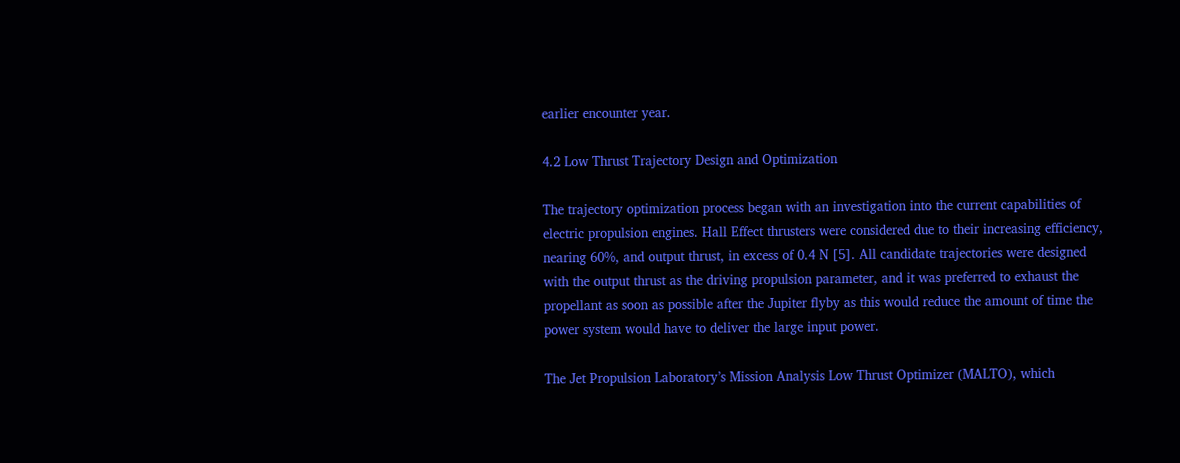earlier encounter year.

4.2 Low Thrust Trajectory Design and Optimization

The trajectory optimization process began with an investigation into the current capabilities of electric propulsion engines. Hall Effect thrusters were considered due to their increasing efficiency, nearing 60%, and output thrust, in excess of 0.4 N [5]. All candidate trajectories were designed with the output thrust as the driving propulsion parameter, and it was preferred to exhaust the propellant as soon as possible after the Jupiter flyby as this would reduce the amount of time the power system would have to deliver the large input power.

The Jet Propulsion Laboratory’s Mission Analysis Low Thrust Optimizer (MALTO), which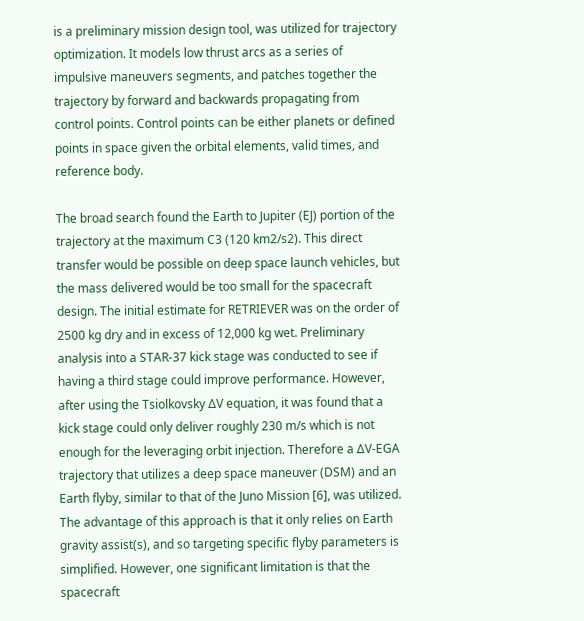is a preliminary mission design tool, was utilized for trajectory optimization. It models low thrust arcs as a series of impulsive maneuvers segments, and patches together the trajectory by forward and backwards propagating from control points. Control points can be either planets or defined points in space given the orbital elements, valid times, and reference body.

The broad search found the Earth to Jupiter (EJ) portion of the trajectory at the maximum C3 (120 km2/s2). This direct transfer would be possible on deep space launch vehicles, but the mass delivered would be too small for the spacecraft design. The initial estimate for RETRIEVER was on the order of 2500 kg dry and in excess of 12,000 kg wet. Preliminary analysis into a STAR-37 kick stage was conducted to see if having a third stage could improve performance. However, after using the Tsiolkovsky ΔV equation, it was found that a kick stage could only deliver roughly 230 m/s which is not enough for the leveraging orbit injection. Therefore a ΔV-EGA trajectory that utilizes a deep space maneuver (DSM) and an Earth flyby, similar to that of the Juno Mission [6], was utilized. The advantage of this approach is that it only relies on Earth gravity assist(s), and so targeting specific flyby parameters is simplified. However, one significant limitation is that the spacecraft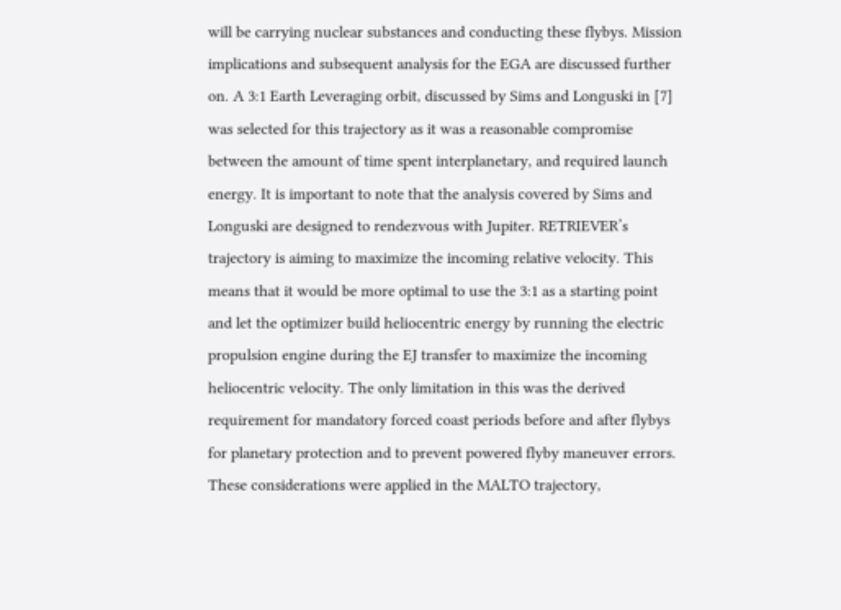will be carrying nuclear substances and conducting these flybys. Mission implications and subsequent analysis for the EGA are discussed further on. A 3:1 Earth Leveraging orbit, discussed by Sims and Longuski in [7] was selected for this trajectory as it was a reasonable compromise between the amount of time spent interplanetary, and required launch energy. It is important to note that the analysis covered by Sims and Longuski are designed to rendezvous with Jupiter. RETRIEVER’s trajectory is aiming to maximize the incoming relative velocity. This means that it would be more optimal to use the 3:1 as a starting point and let the optimizer build heliocentric energy by running the electric propulsion engine during the EJ transfer to maximize the incoming heliocentric velocity. The only limitation in this was the derived requirement for mandatory forced coast periods before and after flybys for planetary protection and to prevent powered flyby maneuver errors. These considerations were applied in the MALTO trajectory,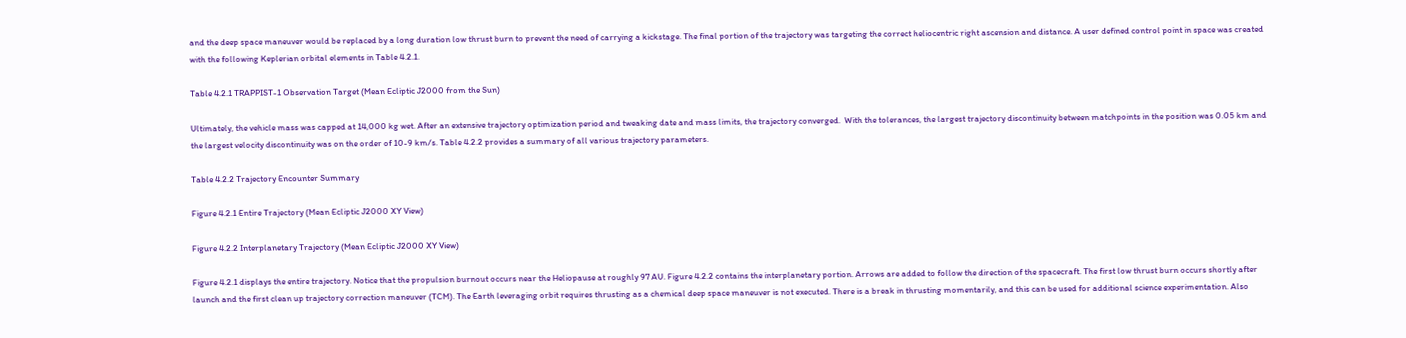and the deep space maneuver would be replaced by a long duration low thrust burn to prevent the need of carrying a kickstage. The final portion of the trajectory was targeting the correct heliocentric right ascension and distance. A user defined control point in space was created with the following Keplerian orbital elements in Table 4.2.1.

Table 4.2.1 TRAPPIST-1 Observation Target (Mean Ecliptic J2000 from the Sun)

Ultimately, the vehicle mass was capped at 14,000 kg wet. After an extensive trajectory optimization period and tweaking date and mass limits, the trajectory converged.  With the tolerances, the largest trajectory discontinuity between matchpoints in the position was 0.05 km and the largest velocity discontinuity was on the order of 10-9 km/s. Table 4.2.2 provides a summary of all various trajectory parameters.

Table 4.2.2 Trajectory Encounter Summary

Figure 4.2.1 Entire Trajectory (Mean Ecliptic J2000 XY View)

Figure 4.2.2 Interplanetary Trajectory (Mean Ecliptic J2000 XY View)

Figure 4.2.1 displays the entire trajectory. Notice that the propulsion burnout occurs near the Heliopause at roughly 97 AU. Figure 4.2.2 contains the interplanetary portion. Arrows are added to follow the direction of the spacecraft. The first low thrust burn occurs shortly after launch and the first clean up trajectory correction maneuver (TCM). The Earth leveraging orbit requires thrusting as a chemical deep space maneuver is not executed. There is a break in thrusting momentarily, and this can be used for additional science experimentation. Also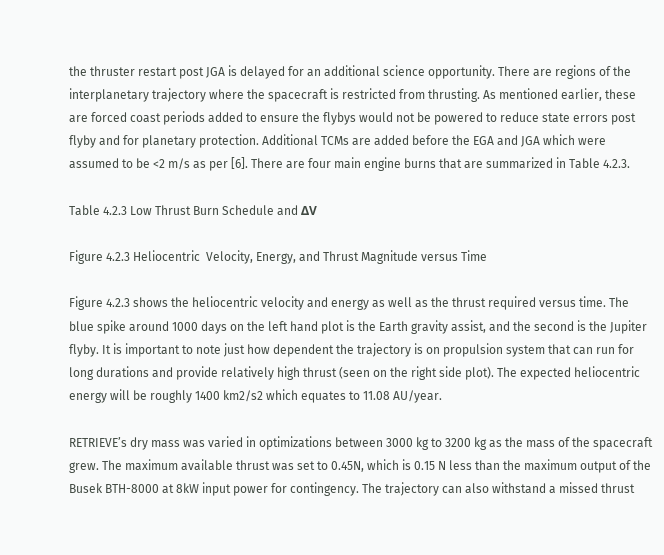the thruster restart post JGA is delayed for an additional science opportunity. There are regions of the interplanetary trajectory where the spacecraft is restricted from thrusting. As mentioned earlier, these are forced coast periods added to ensure the flybys would not be powered to reduce state errors post flyby and for planetary protection. Additional TCMs are added before the EGA and JGA which were assumed to be <2 m/s as per [6]. There are four main engine burns that are summarized in Table 4.2.3.

Table 4.2.3 Low Thrust Burn Schedule and ΔV

Figure 4.2.3 Heliocentric  Velocity, Energy, and Thrust Magnitude versus Time

Figure 4.2.3 shows the heliocentric velocity and energy as well as the thrust required versus time. The blue spike around 1000 days on the left hand plot is the Earth gravity assist, and the second is the Jupiter flyby. It is important to note just how dependent the trajectory is on propulsion system that can run for long durations and provide relatively high thrust (seen on the right side plot). The expected heliocentric energy will be roughly 1400 km2/s2 which equates to 11.08 AU/year.

RETRIEVE’s dry mass was varied in optimizations between 3000 kg to 3200 kg as the mass of the spacecraft grew. The maximum available thrust was set to 0.45N, which is 0.15 N less than the maximum output of the Busek BTH-8000 at 8kW input power for contingency. The trajectory can also withstand a missed thrust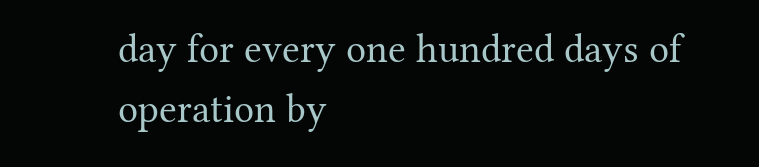day for every one hundred days of operation by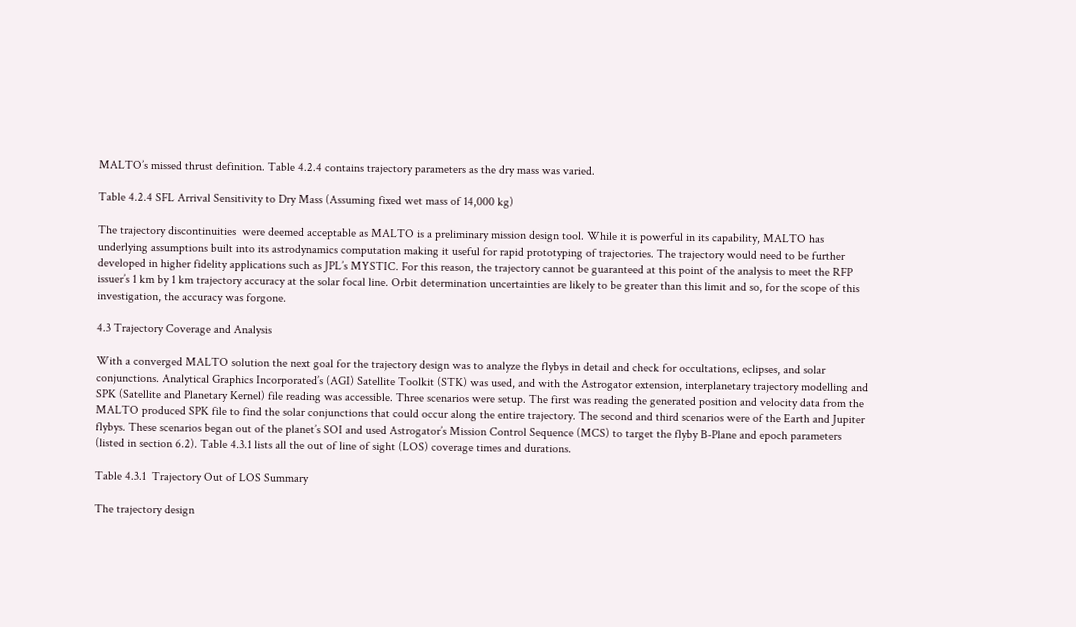MALTO’s missed thrust definition. Table 4.2.4 contains trajectory parameters as the dry mass was varied.

Table 4.2.4 SFL Arrival Sensitivity to Dry Mass (Assuming fixed wet mass of 14,000 kg)

The trajectory discontinuities  were deemed acceptable as MALTO is a preliminary mission design tool. While it is powerful in its capability, MALTO has underlying assumptions built into its astrodynamics computation making it useful for rapid prototyping of trajectories. The trajectory would need to be further developed in higher fidelity applications such as JPL’s MYSTIC. For this reason, the trajectory cannot be guaranteed at this point of the analysis to meet the RFP issuer’s 1 km by 1 km trajectory accuracy at the solar focal line. Orbit determination uncertainties are likely to be greater than this limit and so, for the scope of this investigation, the accuracy was forgone.

4.3 Trajectory Coverage and Analysis

With a converged MALTO solution the next goal for the trajectory design was to analyze the flybys in detail and check for occultations, eclipses, and solar conjunctions. Analytical Graphics Incorporated’s (AGI) Satellite Toolkit (STK) was used, and with the Astrogator extension, interplanetary trajectory modelling and SPK (Satellite and Planetary Kernel) file reading was accessible. Three scenarios were setup. The first was reading the generated position and velocity data from the MALTO produced SPK file to find the solar conjunctions that could occur along the entire trajectory. The second and third scenarios were of the Earth and Jupiter flybys. These scenarios began out of the planet’s SOI and used Astrogator’s Mission Control Sequence (MCS) to target the flyby B-Plane and epoch parameters (listed in section 6.2). Table 4.3.1 lists all the out of line of sight (LOS) coverage times and durations.

Table 4.3.1  Trajectory Out of LOS Summary

The trajectory design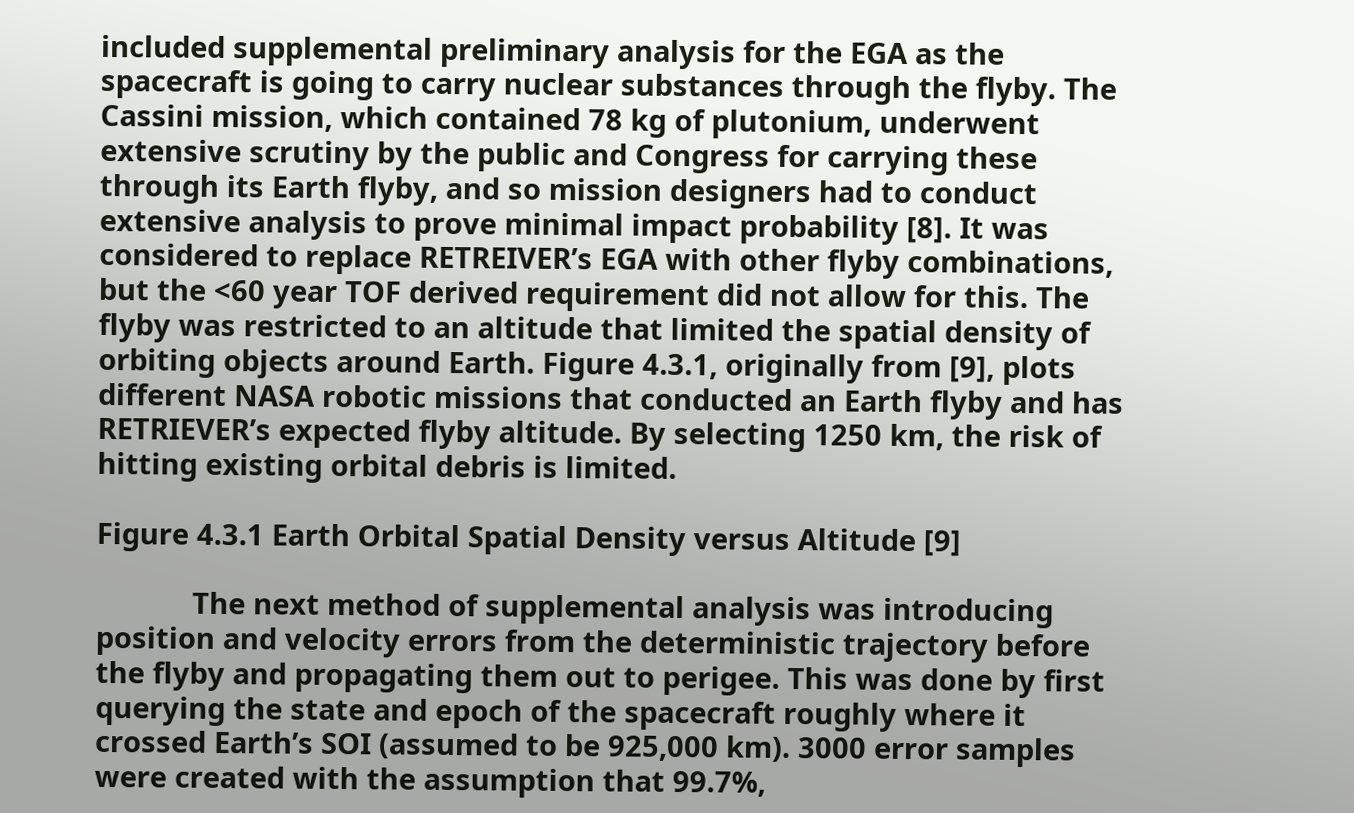included supplemental preliminary analysis for the EGA as the spacecraft is going to carry nuclear substances through the flyby. The Cassini mission, which contained 78 kg of plutonium, underwent extensive scrutiny by the public and Congress for carrying these through its Earth flyby, and so mission designers had to conduct extensive analysis to prove minimal impact probability [8]. It was considered to replace RETREIVER’s EGA with other flyby combinations, but the <60 year TOF derived requirement did not allow for this. The flyby was restricted to an altitude that limited the spatial density of orbiting objects around Earth. Figure 4.3.1, originally from [9], plots different NASA robotic missions that conducted an Earth flyby and has RETRIEVER’s expected flyby altitude. By selecting 1250 km, the risk of hitting existing orbital debris is limited.

Figure 4.3.1 Earth Orbital Spatial Density versus Altitude [9]

            The next method of supplemental analysis was introducing position and velocity errors from the deterministic trajectory before the flyby and propagating them out to perigee. This was done by first querying the state and epoch of the spacecraft roughly where it crossed Earth’s SOI (assumed to be 925,000 km). 3000 error samples were created with the assumption that 99.7%,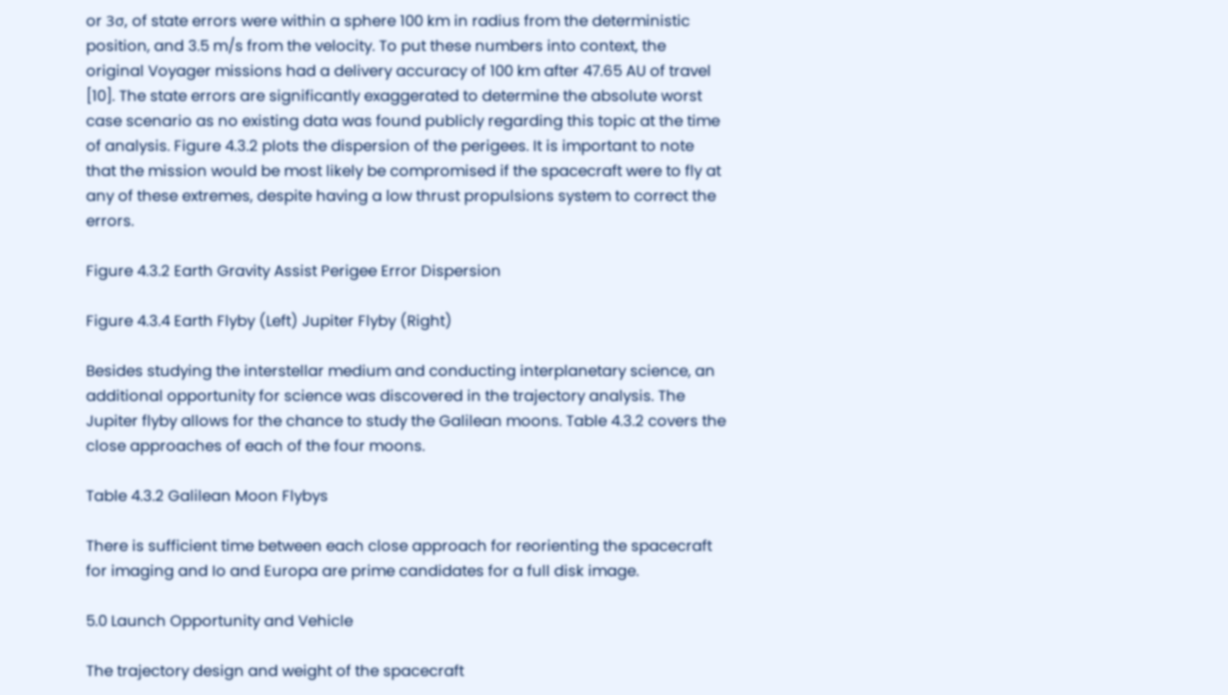or 3σ, of state errors were within a sphere 100 km in radius from the deterministic position, and 3.5 m/s from the velocity. To put these numbers into context, the original Voyager missions had a delivery accuracy of 100 km after 47.65 AU of travel [10]. The state errors are significantly exaggerated to determine the absolute worst case scenario as no existing data was found publicly regarding this topic at the time of analysis. Figure 4.3.2 plots the dispersion of the perigees. It is important to note that the mission would be most likely be compromised if the spacecraft were to fly at any of these extremes, despite having a low thrust propulsions system to correct the errors.

Figure 4.3.2 Earth Gravity Assist Perigee Error Dispersion

Figure 4.3.4 Earth Flyby (Left) Jupiter Flyby (Right)

Besides studying the interstellar medium and conducting interplanetary science, an additional opportunity for science was discovered in the trajectory analysis. The Jupiter flyby allows for the chance to study the Galilean moons. Table 4.3.2 covers the close approaches of each of the four moons.

Table 4.3.2 Galilean Moon Flybys

There is sufficient time between each close approach for reorienting the spacecraft for imaging and Io and Europa are prime candidates for a full disk image.

5.0 Launch Opportunity and Vehicle

The trajectory design and weight of the spacecraft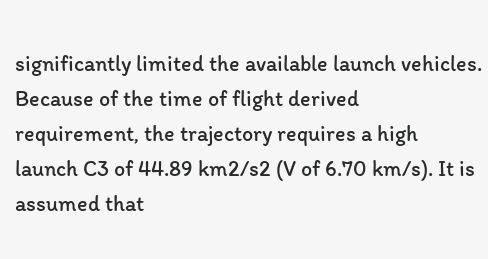significantly limited the available launch vehicles. Because of the time of flight derived requirement, the trajectory requires a high launch C3 of 44.89 km2/s2 (V of 6.70 km/s). It is assumed that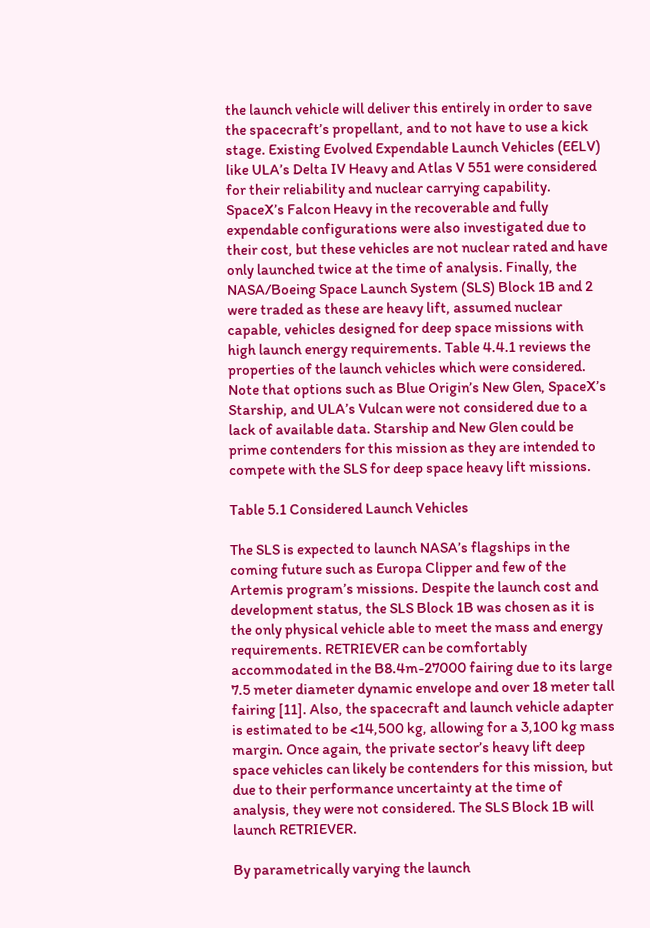the launch vehicle will deliver this entirely in order to save the spacecraft’s propellant, and to not have to use a kick stage. Existing Evolved Expendable Launch Vehicles (EELV) like ULA’s Delta IV Heavy and Atlas V 551 were considered for their reliability and nuclear carrying capability. SpaceX’s Falcon Heavy in the recoverable and fully expendable configurations were also investigated due to their cost, but these vehicles are not nuclear rated and have only launched twice at the time of analysis. Finally, the NASA/Boeing Space Launch System (SLS) Block 1B and 2 were traded as these are heavy lift, assumed nuclear capable, vehicles designed for deep space missions with high launch energy requirements. Table 4.4.1 reviews the properties of the launch vehicles which were considered. Note that options such as Blue Origin’s New Glen, SpaceX’s Starship, and ULA’s Vulcan were not considered due to a lack of available data. Starship and New Glen could be prime contenders for this mission as they are intended to compete with the SLS for deep space heavy lift missions.

Table 5.1 Considered Launch Vehicles

The SLS is expected to launch NASA’s flagships in the coming future such as Europa Clipper and few of the Artemis program’s missions. Despite the launch cost and development status, the SLS Block 1B was chosen as it is the only physical vehicle able to meet the mass and energy requirements. RETRIEVER can be comfortably accommodated in the B8.4m-27000 fairing due to its large 7.5 meter diameter dynamic envelope and over 18 meter tall fairing [11]. Also, the spacecraft and launch vehicle adapter is estimated to be <14,500 kg, allowing for a 3,100 kg mass margin. Once again, the private sector’s heavy lift deep space vehicles can likely be contenders for this mission, but due to their performance uncertainty at the time of analysis, they were not considered. The SLS Block 1B will launch RETRIEVER.

By parametrically varying the launch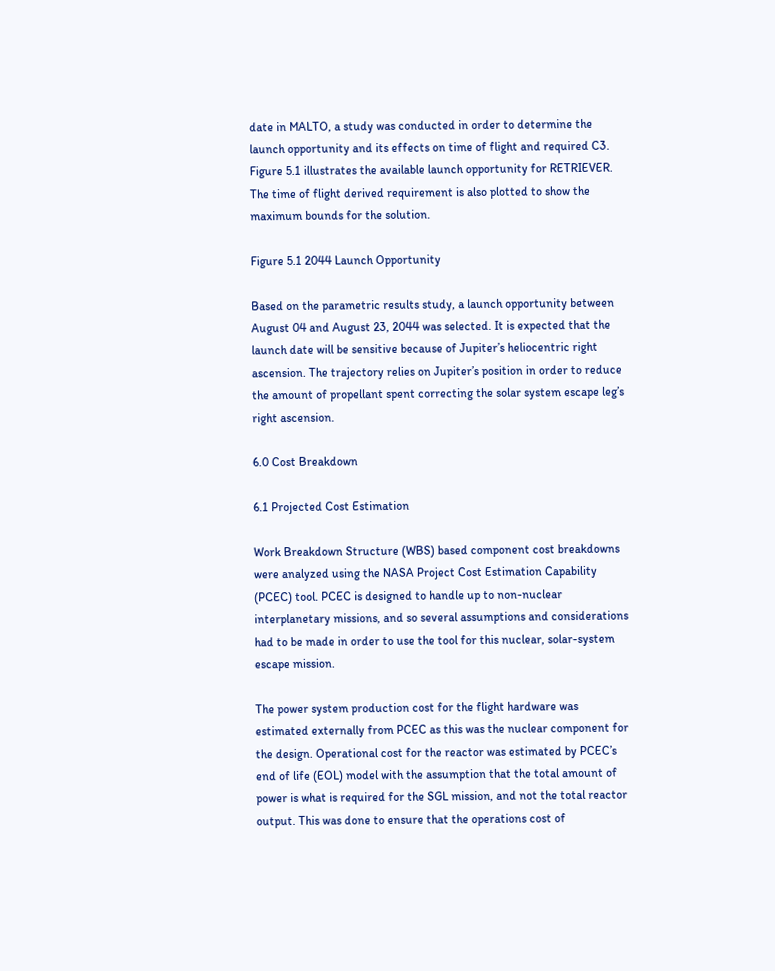date in MALTO, a study was conducted in order to determine the launch opportunity and its effects on time of flight and required C3. Figure 5.1 illustrates the available launch opportunity for RETRIEVER. The time of flight derived requirement is also plotted to show the maximum bounds for the solution.

Figure 5.1 2044 Launch Opportunity

Based on the parametric results study, a launch opportunity between August 04 and August 23, 2044 was selected. It is expected that the launch date will be sensitive because of Jupiter’s heliocentric right ascension. The trajectory relies on Jupiter’s position in order to reduce the amount of propellant spent correcting the solar system escape leg’s right ascension.

6.0 Cost Breakdown

6.1 Projected Cost Estimation

Work Breakdown Structure (WBS) based component cost breakdowns were analyzed using the NASA Project Cost Estimation Capability (PCEC) tool. PCEC is designed to handle up to non-nuclear interplanetary missions, and so several assumptions and considerations had to be made in order to use the tool for this nuclear, solar-system escape mission.

The power system production cost for the flight hardware was estimated externally from PCEC as this was the nuclear component for the design. Operational cost for the reactor was estimated by PCEC’s end of life (EOL) model with the assumption that the total amount of power is what is required for the SGL mission, and not the total reactor output. This was done to ensure that the operations cost of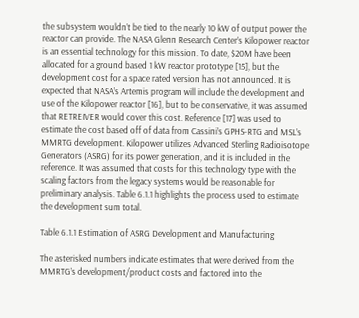the subsystem wouldn’t be tied to the nearly 10 kW of output power the reactor can provide. The NASA Glenn Research Center’s Kilopower reactor is an essential technology for this mission. To date, $20M have been allocated for a ground based 1 kW reactor prototype [15], but the development cost for a space rated version has not announced. It is expected that NASA’s Artemis program will include the development and use of the Kilopower reactor [16], but to be conservative, it was assumed that RETREIVER would cover this cost. Reference [17] was used to estimate the cost based off of data from Cassini’s GPHS-RTG and MSL’s MMRTG development. Kilopower utilizes Advanced Sterling Radioisotope Generators (ASRG) for its power generation, and it is included in the reference. It was assumed that costs for this technology type with the scaling factors from the legacy systems would be reasonable for preliminary analysis. Table 6.1.1 highlights the process used to estimate the development sum total.

Table 6.1.1 Estimation of ASRG Development and Manufacturing

The asterisked numbers indicate estimates that were derived from the MMRTG’s development/product costs and factored into the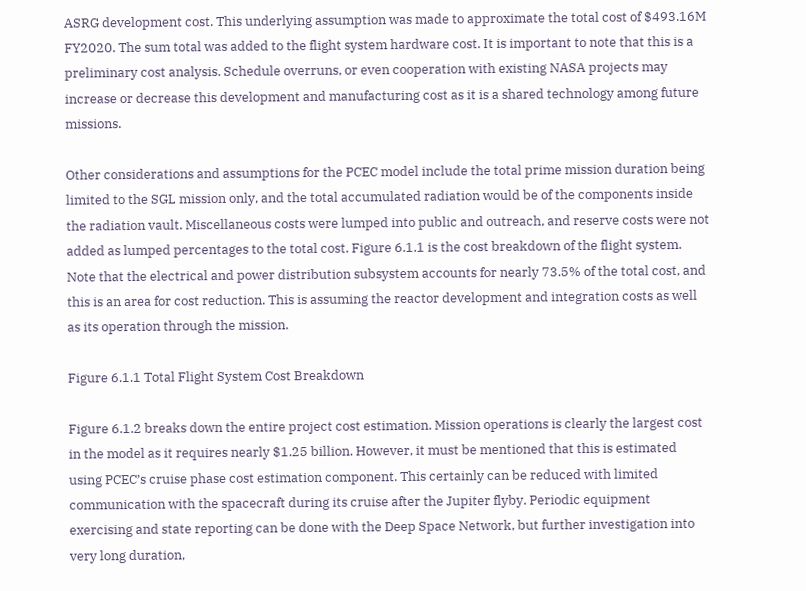ASRG development cost. This underlying assumption was made to approximate the total cost of $493.16M FY2020. The sum total was added to the flight system hardware cost. It is important to note that this is a preliminary cost analysis. Schedule overruns, or even cooperation with existing NASA projects may increase or decrease this development and manufacturing cost as it is a shared technology among future missions.

Other considerations and assumptions for the PCEC model include the total prime mission duration being limited to the SGL mission only, and the total accumulated radiation would be of the components inside the radiation vault. Miscellaneous costs were lumped into public and outreach, and reserve costs were not added as lumped percentages to the total cost. Figure 6.1.1 is the cost breakdown of the flight system. Note that the electrical and power distribution subsystem accounts for nearly 73.5% of the total cost, and this is an area for cost reduction. This is assuming the reactor development and integration costs as well as its operation through the mission.

Figure 6.1.1 Total Flight System Cost Breakdown

Figure 6.1.2 breaks down the entire project cost estimation. Mission operations is clearly the largest cost in the model as it requires nearly $1.25 billion. However, it must be mentioned that this is estimated using PCEC’s cruise phase cost estimation component. This certainly can be reduced with limited communication with the spacecraft during its cruise after the Jupiter flyby. Periodic equipment exercising and state reporting can be done with the Deep Space Network, but further investigation into very long duration,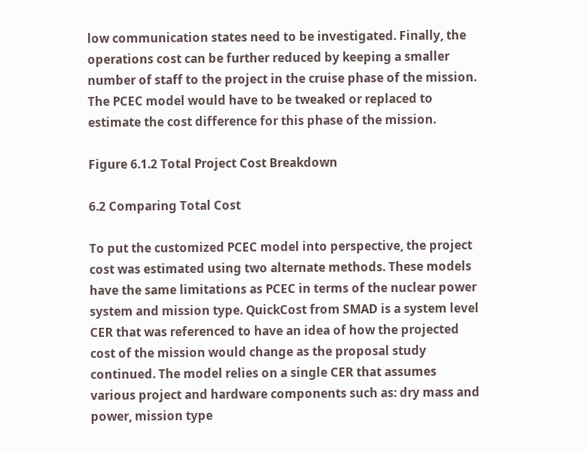low communication states need to be investigated. Finally, the operations cost can be further reduced by keeping a smaller number of staff to the project in the cruise phase of the mission. The PCEC model would have to be tweaked or replaced to estimate the cost difference for this phase of the mission.

Figure 6.1.2 Total Project Cost Breakdown

6.2 Comparing Total Cost

To put the customized PCEC model into perspective, the project cost was estimated using two alternate methods. These models have the same limitations as PCEC in terms of the nuclear power system and mission type. QuickCost from SMAD is a system level CER that was referenced to have an idea of how the projected cost of the mission would change as the proposal study continued. The model relies on a single CER that assumes various project and hardware components such as: dry mass and power, mission type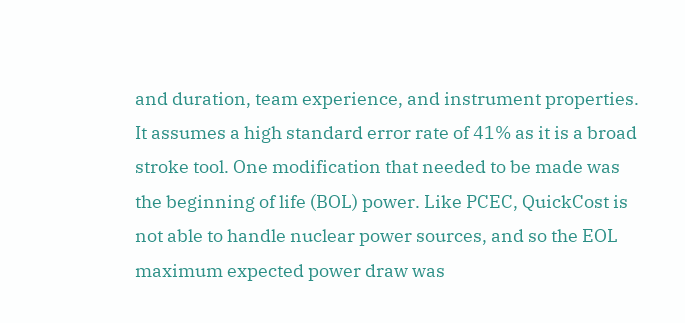and duration, team experience, and instrument properties. It assumes a high standard error rate of 41% as it is a broad stroke tool. One modification that needed to be made was the beginning of life (BOL) power. Like PCEC, QuickCost is not able to handle nuclear power sources, and so the EOL maximum expected power draw was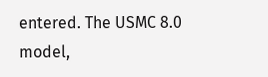entered. The USMC 8.0 model,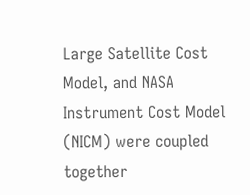Large Satellite Cost Model, and NASA Instrument Cost Model (NICM) were coupled together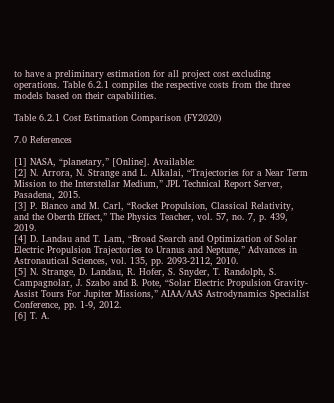to have a preliminary estimation for all project cost excluding operations. Table 6.2.1 compiles the respective costs from the three models based on their capabilities.

Table 6.2.1 Cost Estimation Comparison (FY2020)

7.0 References

[1] NASA, “planetary,” [Online]. Available:
[2] N. Arrora, N. Strange and L. Alkalai, “Trajectories for a Near Term Mission to the Interstellar Medium,” JPL Technical Report Server, Pasadena, 2015.
[3] P. Blanco and M. Carl, “Rocket Propulsion, Classical Relativity, and the Oberth Effect,” The Physics Teacher, vol. 57, no. 7, p. 439, 2019.
[4] D. Landau and T. Lam, “Broad Search and Optimization of Solar Electric Propulsion Trajectories to Uranus and Neptune,” Advances in Astronautical Sciences, vol. 135, pp. 2093-2112, 2010.
[5] N. Strange, D. Landau, R. Hofer, S. Snyder, T. Randolph, S. Campagnolar, J. Szabo and B. Pote, “Solar Electric Propulsion Gravity-Assist Tours For Jupiter Missions,” AIAA/AAS Astrodynamics Specialist Conference, pp. 1-9, 2012.
[6] T. A.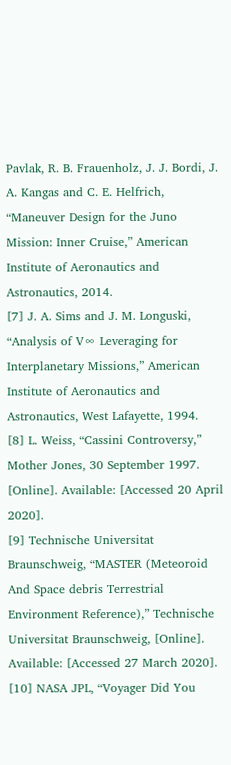Pavlak, R. B. Frauenholz, J. J. Bordi, J. A. Kangas and C. E. Helfrich, “Maneuver Design for the Juno Mission: Inner Cruise,” American Institute of Aeronautics and Astronautics, 2014.
[7] J. A. Sims and J. M. Longuski, “Analysis of V∞ Leveraging for Interplanetary Missions,” American Institute of Aeronautics and Astronautics, West Lafayette, 1994.
[8] L. Weiss, “Cassini Controversy,” Mother Jones, 30 September 1997. [Online]. Available: [Accessed 20 April 2020].
[9] Technische Universitat Braunschweig, “MASTER (Meteoroid And Space debris Terrestrial Environment Reference),” Technische Universitat Braunschweig, [Online]. Available: [Accessed 27 March 2020].
[10] NASA JPL, “Voyager Did You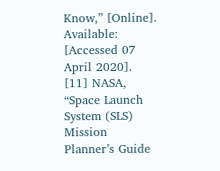Know,” [Online]. Available: [Accessed 07 April 2020].
[11] NASA, “Space Launch System (SLS) Mission Planner’s Guide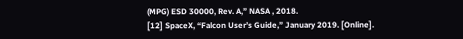(MPG) ESD 30000, Rev. A,” NASA , 2018.
[12] SpaceX, “Falcon User’s Guide,” January 2019. [Online].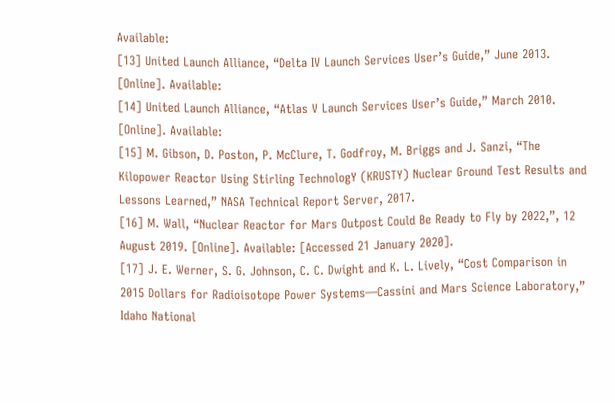Available:
[13] United Launch Alliance, “Delta IV Launch Services User’s Guide,” June 2013. [Online]. Available:
[14] United Launch Alliance, “Atlas V Launch Services User’s Guide,” March 2010. [Online]. Available:
[15] M. Gibson, D. Poston, P. McClure, T. Godfroy, M. Briggs and J. Sanzi, “The Kilopower Reactor Using Stirling TechnologY (KRUSTY) Nuclear Ground Test Results and Lessons Learned,” NASA Technical Report Server, 2017.
[16] M. Wall, “Nuclear Reactor for Mars Outpost Could Be Ready to Fly by 2022,”, 12 August 2019. [Online]. Available: [Accessed 21 January 2020].
[17] J. E. Werner, S. G. Johnson, C. C. Dwight and K. L. Lively, “Cost Comparison in 2015 Dollars for Radioisotope Power Systems—Cassini and Mars Science Laboratory,” Idaho National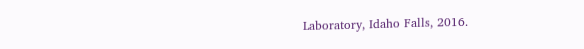Laboratory, Idaho Falls, 2016.